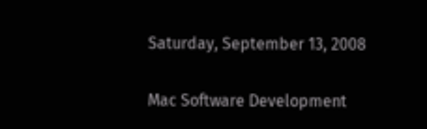Saturday, September 13, 2008

Mac Software Development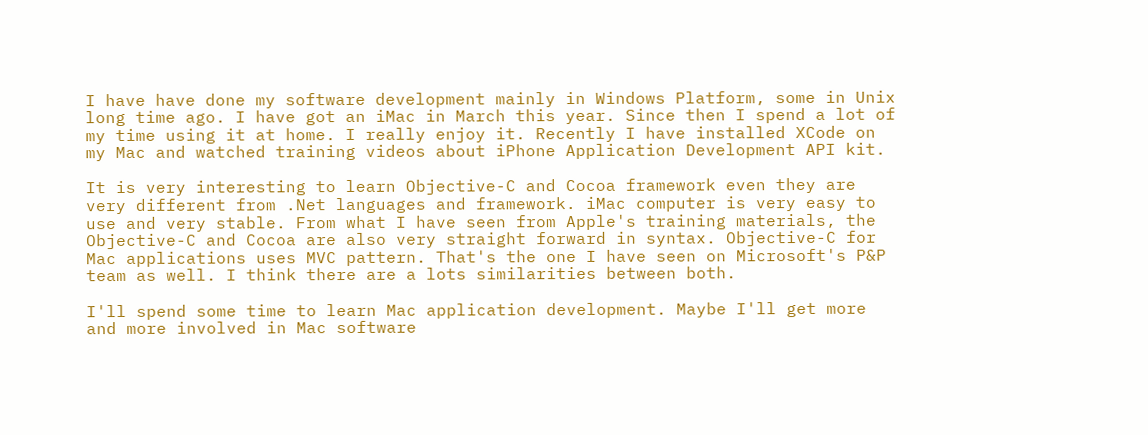I have have done my software development mainly in Windows Platform, some in Unix long time ago. I have got an iMac in March this year. Since then I spend a lot of my time using it at home. I really enjoy it. Recently I have installed XCode on my Mac and watched training videos about iPhone Application Development API kit.

It is very interesting to learn Objective-C and Cocoa framework even they are very different from .Net languages and framework. iMac computer is very easy to use and very stable. From what I have seen from Apple's training materials, the Objective-C and Cocoa are also very straight forward in syntax. Objective-C for Mac applications uses MVC pattern. That's the one I have seen on Microsoft's P&P team as well. I think there are a lots similarities between both.

I'll spend some time to learn Mac application development. Maybe I'll get more and more involved in Mac software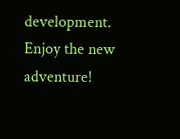development. Enjoy the new adventure!